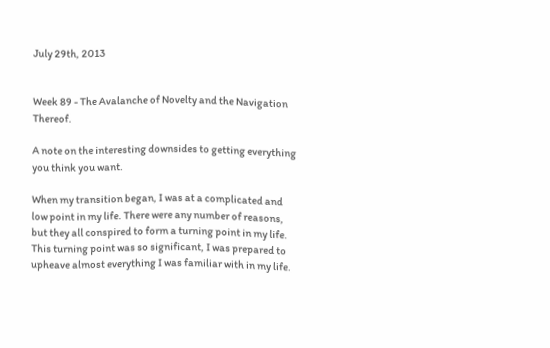July 29th, 2013


Week 89 - The Avalanche of Novelty and the Navigation Thereof.

A note on the interesting downsides to getting everything you think you want.

When my transition began, I was at a complicated and low point in my life. There were any number of reasons, but they all conspired to form a turning point in my life. This turning point was so significant, I was prepared to upheave almost everything I was familiar with in my life.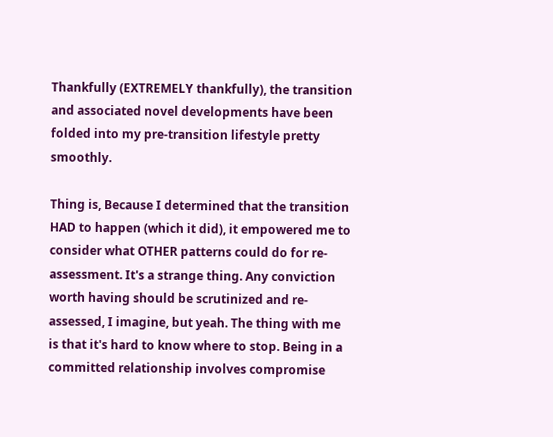Thankfully (EXTREMELY thankfully), the transition and associated novel developments have been folded into my pre-transition lifestyle pretty smoothly.

Thing is, Because I determined that the transition HAD to happen (which it did), it empowered me to consider what OTHER patterns could do for re-assessment. It's a strange thing. Any conviction worth having should be scrutinized and re-assessed, I imagine, but yeah. The thing with me is that it's hard to know where to stop. Being in a committed relationship involves compromise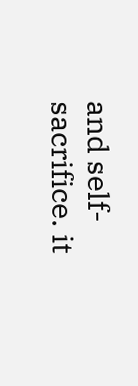and self-sacrifice. it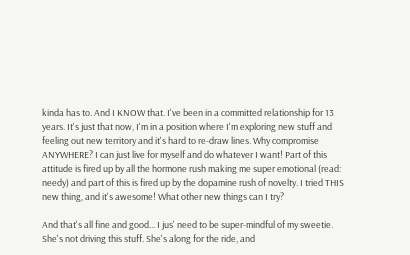kinda has to. And I KNOW that. I've been in a committed relationship for 13 years. It's just that now, I'm in a position where I'm exploring new stuff and feeling out new territory and it's hard to re-draw lines. Why compromise ANYWHERE? I can just live for myself and do whatever I want! Part of this attitude is fired up by all the hormone rush making me super emotional (read: needy) and part of this is fired up by the dopamine rush of novelty. I tried THIS new thing, and it's awesome! What other new things can I try?

And that's all fine and good... I jus' need to be super-mindful of my sweetie. She's not driving this stuff. She's along for the ride, and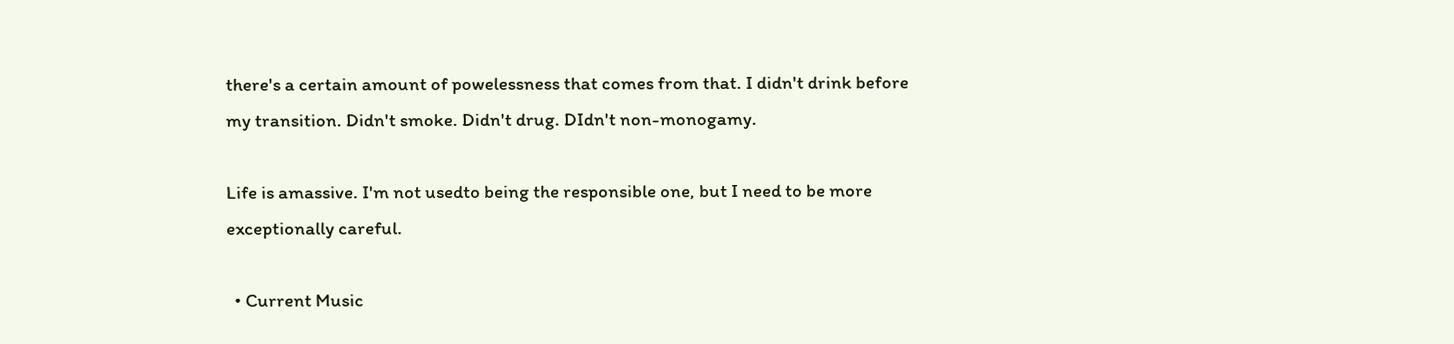there's a certain amount of powelessness that comes from that. I didn't drink before my transition. Didn't smoke. Didn't drug. DIdn't non-monogamy.

Life is amassive. I'm not usedto being the responsible one, but I need to be more exceptionally careful.

  • Current Music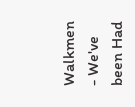Walkmen - We've been Had